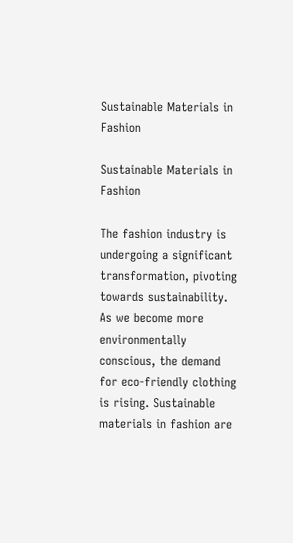Sustainable Materials in Fashion

Sustainable Materials in Fashion

The fashion industry is undergoing a significant transformation, pivoting towards sustainability. As we become more environmentally conscious, the demand for eco-friendly clothing is rising. Sustainable materials in fashion are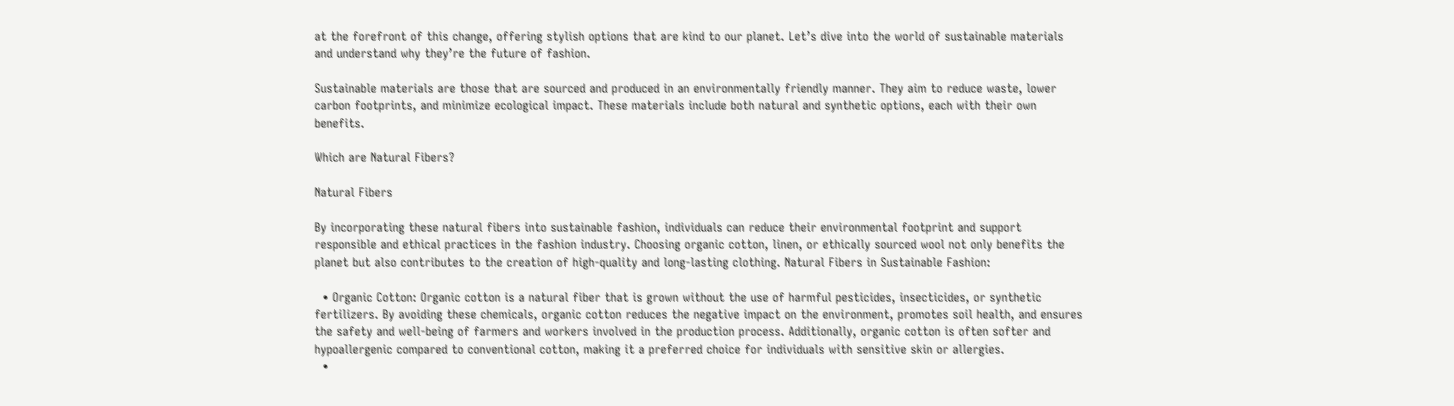at the forefront of this change, offering stylish options that are kind to our planet. Let’s dive into the world of sustainable materials and understand why they’re the future of fashion.

Sustainable materials are those that are sourced and produced in an environmentally friendly manner. They aim to reduce waste, lower carbon footprints, and minimize ecological impact. These materials include both natural and synthetic options, each with their own benefits.

Which are Natural Fibers?

Natural Fibers

By incorporating these natural fibers into sustainable fashion, individuals can reduce their environmental footprint and support responsible and ethical practices in the fashion industry. Choosing organic cotton, linen, or ethically sourced wool not only benefits the planet but also contributes to the creation of high-quality and long-lasting clothing. Natural Fibers in Sustainable Fashion:

  • Organic Cotton: Organic cotton is a natural fiber that is grown without the use of harmful pesticides, insecticides, or synthetic fertilizers. By avoiding these chemicals, organic cotton reduces the negative impact on the environment, promotes soil health, and ensures the safety and well-being of farmers and workers involved in the production process. Additionally, organic cotton is often softer and hypoallergenic compared to conventional cotton, making it a preferred choice for individuals with sensitive skin or allergies.
  •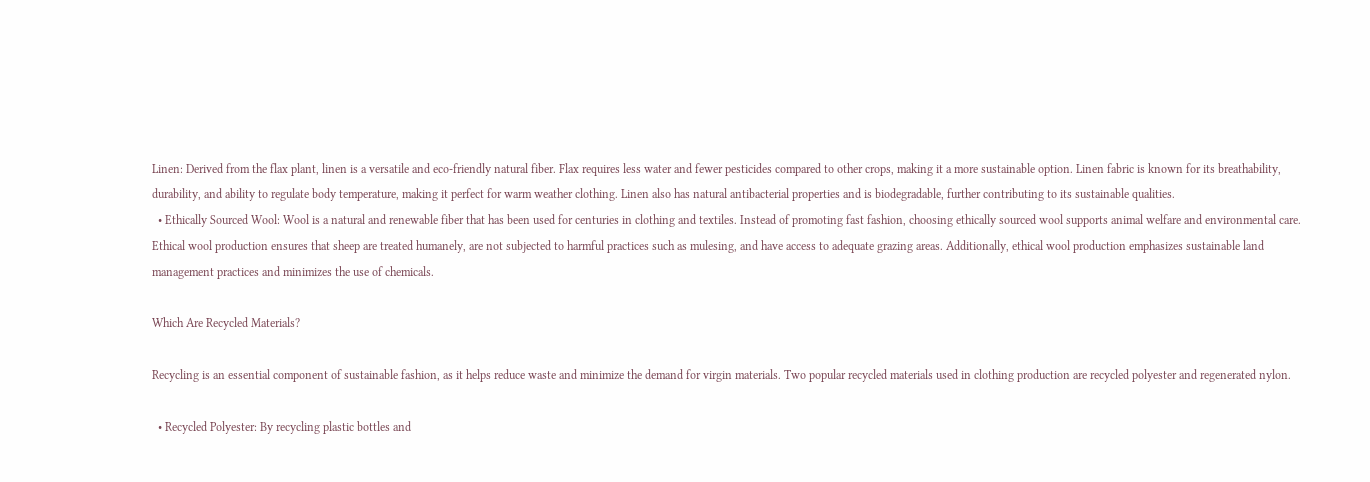Linen: Derived from the flax plant, linen is a versatile and eco-friendly natural fiber. Flax requires less water and fewer pesticides compared to other crops, making it a more sustainable option. Linen fabric is known for its breathability, durability, and ability to regulate body temperature, making it perfect for warm weather clothing. Linen also has natural antibacterial properties and is biodegradable, further contributing to its sustainable qualities.
  • Ethically Sourced Wool: Wool is a natural and renewable fiber that has been used for centuries in clothing and textiles. Instead of promoting fast fashion, choosing ethically sourced wool supports animal welfare and environmental care. Ethical wool production ensures that sheep are treated humanely, are not subjected to harmful practices such as mulesing, and have access to adequate grazing areas. Additionally, ethical wool production emphasizes sustainable land management practices and minimizes the use of chemicals.

Which Are Recycled Materials?

Recycling is an essential component of sustainable fashion, as it helps reduce waste and minimize the demand for virgin materials. Two popular recycled materials used in clothing production are recycled polyester and regenerated nylon.

  • Recycled Polyester: By recycling plastic bottles and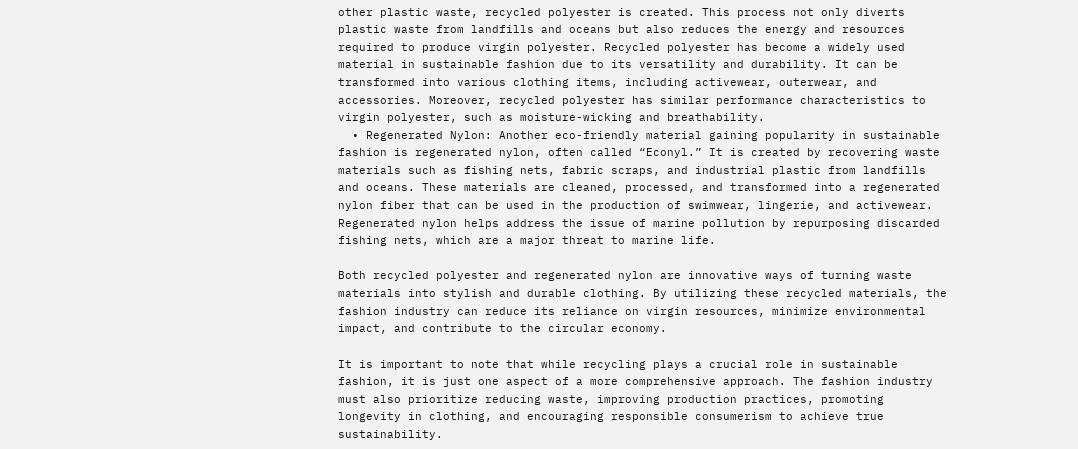other plastic waste, recycled polyester is created. This process not only diverts plastic waste from landfills and oceans but also reduces the energy and resources required to produce virgin polyester. Recycled polyester has become a widely used material in sustainable fashion due to its versatility and durability. It can be transformed into various clothing items, including activewear, outerwear, and accessories. Moreover, recycled polyester has similar performance characteristics to virgin polyester, such as moisture-wicking and breathability.
  • Regenerated Nylon: Another eco-friendly material gaining popularity in sustainable fashion is regenerated nylon, often called “Econyl.” It is created by recovering waste materials such as fishing nets, fabric scraps, and industrial plastic from landfills and oceans. These materials are cleaned, processed, and transformed into a regenerated nylon fiber that can be used in the production of swimwear, lingerie, and activewear. Regenerated nylon helps address the issue of marine pollution by repurposing discarded fishing nets, which are a major threat to marine life.

Both recycled polyester and regenerated nylon are innovative ways of turning waste materials into stylish and durable clothing. By utilizing these recycled materials, the fashion industry can reduce its reliance on virgin resources, minimize environmental impact, and contribute to the circular economy.

It is important to note that while recycling plays a crucial role in sustainable fashion, it is just one aspect of a more comprehensive approach. The fashion industry must also prioritize reducing waste, improving production practices, promoting longevity in clothing, and encouraging responsible consumerism to achieve true sustainability.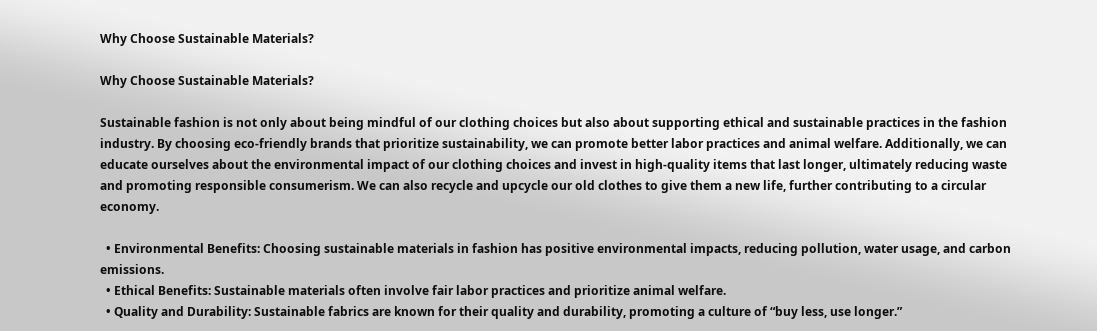Why Choose Sustainable Materials?

Why Choose Sustainable Materials?

Sustainable fashion is not only about being mindful of our clothing choices but also about supporting ethical and sustainable practices in the fashion industry. By choosing eco-friendly brands that prioritize sustainability, we can promote better labor practices and animal welfare. Additionally, we can educate ourselves about the environmental impact of our clothing choices and invest in high-quality items that last longer, ultimately reducing waste and promoting responsible consumerism. We can also recycle and upcycle our old clothes to give them a new life, further contributing to a circular economy.

  • Environmental Benefits: Choosing sustainable materials in fashion has positive environmental impacts, reducing pollution, water usage, and carbon emissions.
  • Ethical Benefits: Sustainable materials often involve fair labor practices and prioritize animal welfare.
  • Quality and Durability: Sustainable fabrics are known for their quality and durability, promoting a culture of “buy less, use longer.”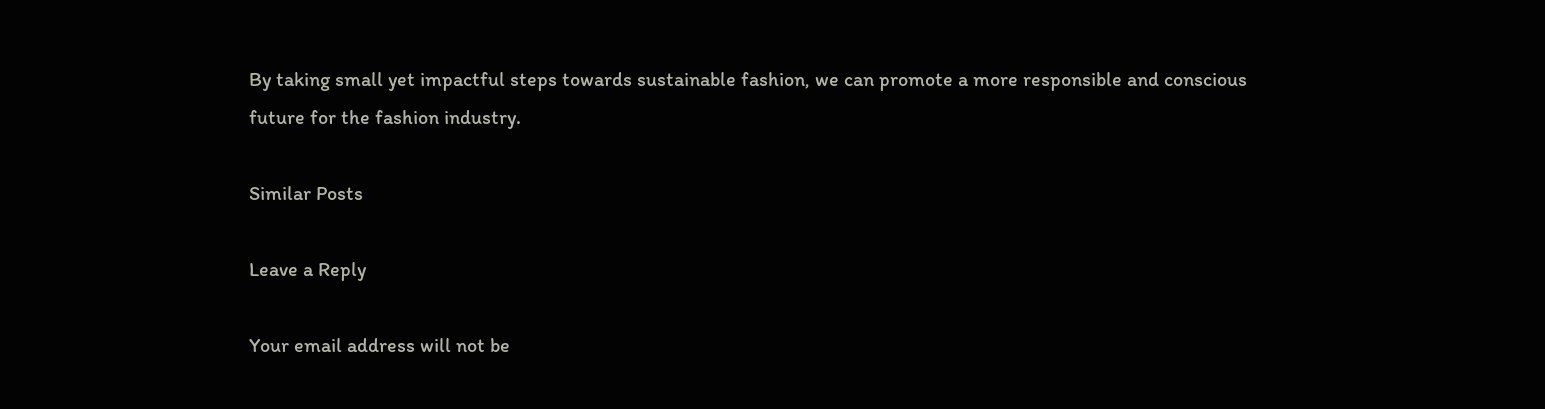By taking small yet impactful steps towards sustainable fashion, we can promote a more responsible and conscious future for the fashion industry.

Similar Posts

Leave a Reply

Your email address will not be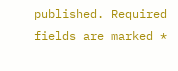published. Required fields are marked *